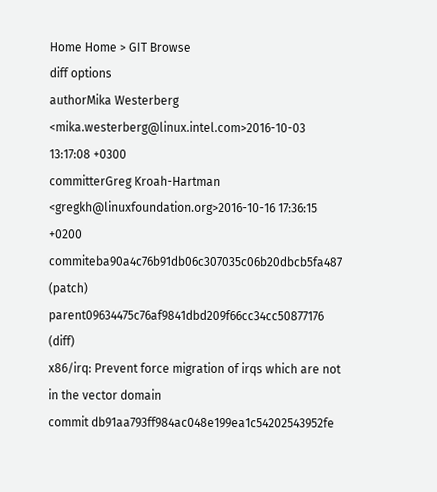Home Home > GIT Browse
diff options
authorMika Westerberg <mika.westerberg@linux.intel.com>2016-10-03 13:17:08 +0300
committerGreg Kroah-Hartman <gregkh@linuxfoundation.org>2016-10-16 17:36:15 +0200
commiteba90a4c76b91db06c307035c06b20dbcb5fa487 (patch)
parent09634475c76af9841dbd209f66cc34cc50877176 (diff)
x86/irq: Prevent force migration of irqs which are not in the vector domain
commit db91aa793ff984ac048e199ea1c54202543952fe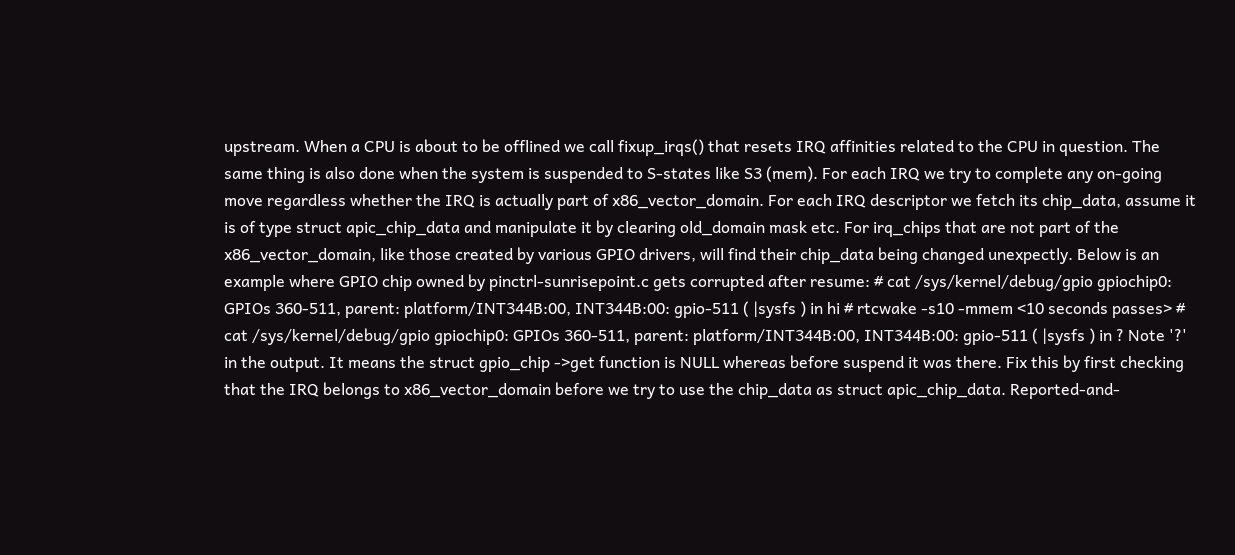upstream. When a CPU is about to be offlined we call fixup_irqs() that resets IRQ affinities related to the CPU in question. The same thing is also done when the system is suspended to S-states like S3 (mem). For each IRQ we try to complete any on-going move regardless whether the IRQ is actually part of x86_vector_domain. For each IRQ descriptor we fetch its chip_data, assume it is of type struct apic_chip_data and manipulate it by clearing old_domain mask etc. For irq_chips that are not part of the x86_vector_domain, like those created by various GPIO drivers, will find their chip_data being changed unexpectly. Below is an example where GPIO chip owned by pinctrl-sunrisepoint.c gets corrupted after resume: # cat /sys/kernel/debug/gpio gpiochip0: GPIOs 360-511, parent: platform/INT344B:00, INT344B:00: gpio-511 ( |sysfs ) in hi # rtcwake -s10 -mmem <10 seconds passes> # cat /sys/kernel/debug/gpio gpiochip0: GPIOs 360-511, parent: platform/INT344B:00, INT344B:00: gpio-511 ( |sysfs ) in ? Note '?' in the output. It means the struct gpio_chip ->get function is NULL whereas before suspend it was there. Fix this by first checking that the IRQ belongs to x86_vector_domain before we try to use the chip_data as struct apic_chip_data. Reported-and-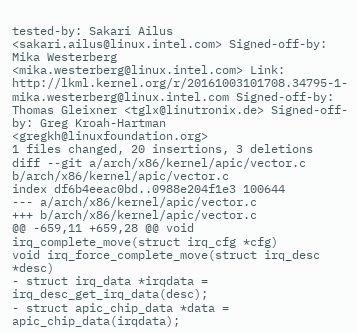tested-by: Sakari Ailus <sakari.ailus@linux.intel.com> Signed-off-by: Mika Westerberg <mika.westerberg@linux.intel.com> Link: http://lkml.kernel.org/r/20161003101708.34795-1-mika.westerberg@linux.intel.com Signed-off-by: Thomas Gleixner <tglx@linutronix.de> Signed-off-by: Greg Kroah-Hartman <gregkh@linuxfoundation.org>
1 files changed, 20 insertions, 3 deletions
diff --git a/arch/x86/kernel/apic/vector.c b/arch/x86/kernel/apic/vector.c
index df6b4eeac0bd..0988e204f1e3 100644
--- a/arch/x86/kernel/apic/vector.c
+++ b/arch/x86/kernel/apic/vector.c
@@ -659,11 +659,28 @@ void irq_complete_move(struct irq_cfg *cfg)
void irq_force_complete_move(struct irq_desc *desc)
- struct irq_data *irqdata = irq_desc_get_irq_data(desc);
- struct apic_chip_data *data = apic_chip_data(irqdata);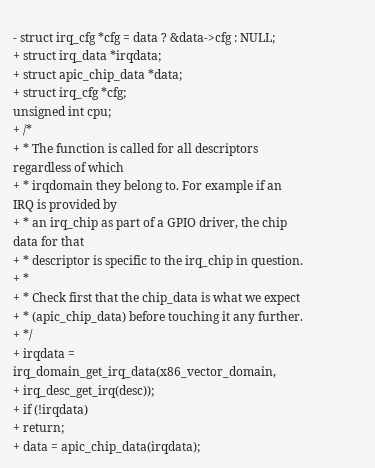- struct irq_cfg *cfg = data ? &data->cfg : NULL;
+ struct irq_data *irqdata;
+ struct apic_chip_data *data;
+ struct irq_cfg *cfg;
unsigned int cpu;
+ /*
+ * The function is called for all descriptors regardless of which
+ * irqdomain they belong to. For example if an IRQ is provided by
+ * an irq_chip as part of a GPIO driver, the chip data for that
+ * descriptor is specific to the irq_chip in question.
+ *
+ * Check first that the chip_data is what we expect
+ * (apic_chip_data) before touching it any further.
+ */
+ irqdata = irq_domain_get_irq_data(x86_vector_domain,
+ irq_desc_get_irq(desc));
+ if (!irqdata)
+ return;
+ data = apic_chip_data(irqdata);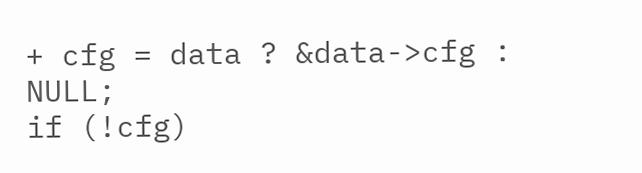+ cfg = data ? &data->cfg : NULL;
if (!cfg)